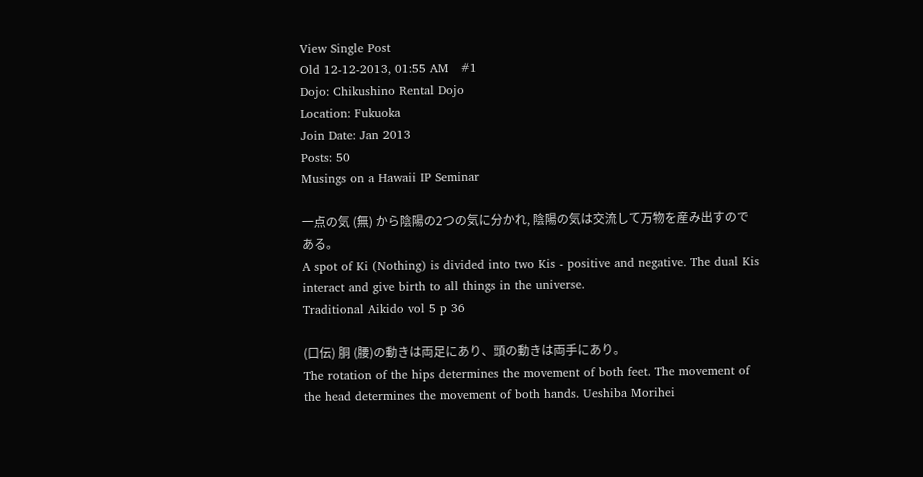View Single Post
Old 12-12-2013, 01:55 AM   #1
Dojo: Chikushino Rental Dojo
Location: Fukuoka
Join Date: Jan 2013
Posts: 50
Musings on a Hawaii IP Seminar

一点の気 (無) から陰陽の2つの気に分かれ, 陰陽の気は交流して万物を産み出すのである。
A spot of Ki (Nothing) is divided into two Kis - positive and negative. The dual Kis interact and give birth to all things in the universe.
Traditional Aikido vol 5 p 36

(口伝) 胴 (腰)の動きは両足にあり、頭の動きは両手にあり。
The rotation of the hips determines the movement of both feet. The movement of the head determines the movement of both hands. Ueshiba Morihei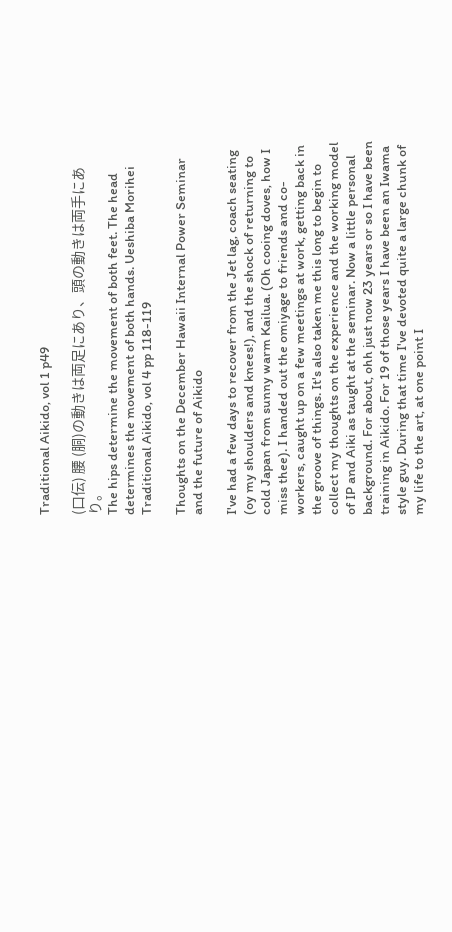Traditional Aikido, vol 1 p49

(口伝) 腰 (胴)の動きは両足にあり、頭の動きは両手にあり。
The hips determine the movement of both feet. The head determines the movement of both hands. Ueshiba Morihei
Traditional Aikido, vol 4 pp 118-119

Thoughts on the December Hawaii Internal Power Seminar and the future of Aikido

I've had a few days to recover from the Jet lag, coach seating (oy my shoulders and knees!), and the shock of returning to cold Japan from sunny warm Kailua. (Oh cooing doves, how I miss thee). I handed out the omiyage to friends and co-workers, caught up on a few meetings at work, getting back in the groove of things. It's also taken me this long to begin to collect my thoughts on the experience and the working model of IP and Aiki as taught at the seminar. Now a little personal background. For about, ohh just now 23 years or so I have been training in Aikido. For 19 of those years I have been an Iwama style guy. During that time I've devoted quite a large chunk of my life to the art, at one point I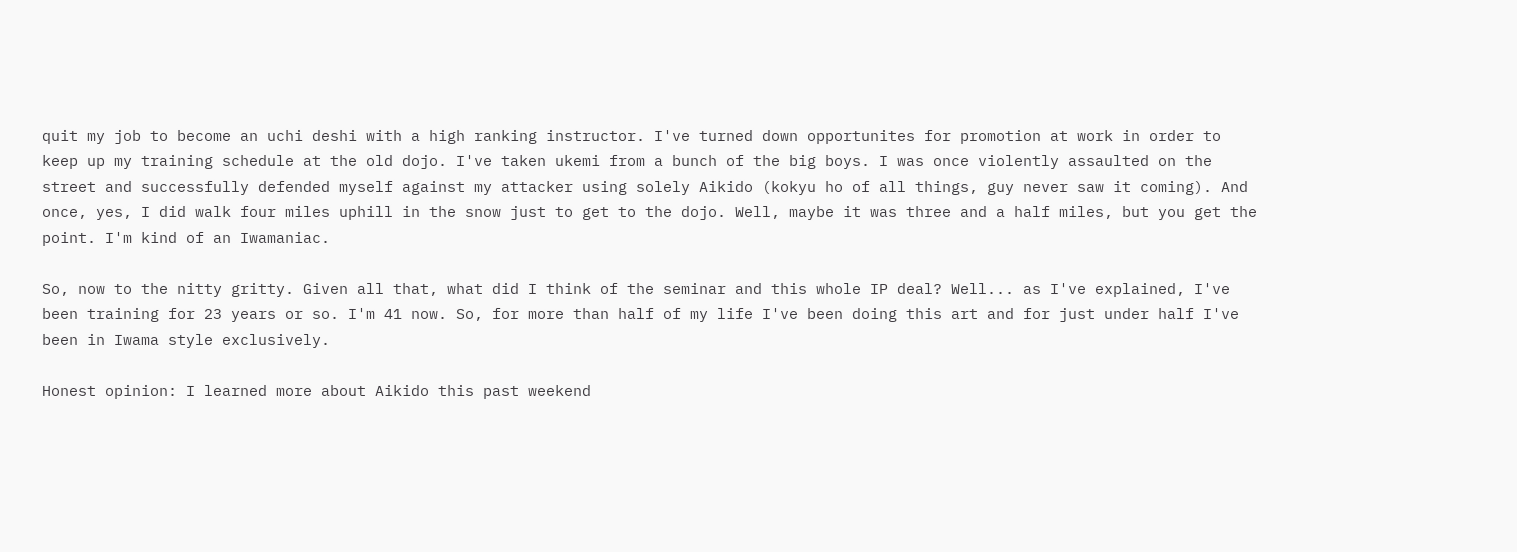quit my job to become an uchi deshi with a high ranking instructor. I've turned down opportunites for promotion at work in order to keep up my training schedule at the old dojo. I've taken ukemi from a bunch of the big boys. I was once violently assaulted on the street and successfully defended myself against my attacker using solely Aikido (kokyu ho of all things, guy never saw it coming). And once, yes, I did walk four miles uphill in the snow just to get to the dojo. Well, maybe it was three and a half miles, but you get the point. I'm kind of an Iwamaniac.

So, now to the nitty gritty. Given all that, what did I think of the seminar and this whole IP deal? Well... as I've explained, I've been training for 23 years or so. I'm 41 now. So, for more than half of my life I've been doing this art and for just under half I've been in Iwama style exclusively.

Honest opinion: I learned more about Aikido this past weekend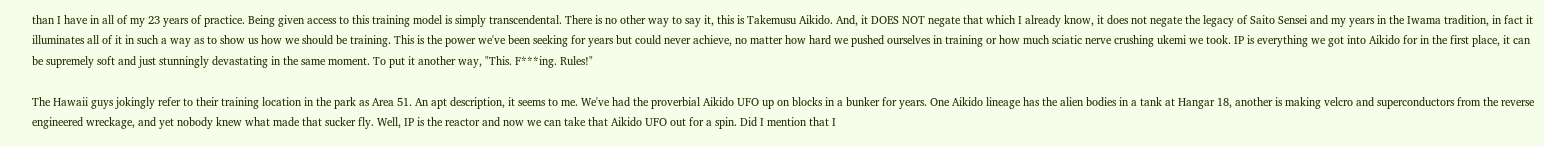than I have in all of my 23 years of practice. Being given access to this training model is simply transcendental. There is no other way to say it, this is Takemusu Aikido. And, it DOES NOT negate that which I already know, it does not negate the legacy of Saito Sensei and my years in the Iwama tradition, in fact it illuminates all of it in such a way as to show us how we should be training. This is the power we've been seeking for years but could never achieve, no matter how hard we pushed ourselves in training or how much sciatic nerve crushing ukemi we took. IP is everything we got into Aikido for in the first place, it can be supremely soft and just stunningly devastating in the same moment. To put it another way, "This. F***ing. Rules!"

The Hawaii guys jokingly refer to their training location in the park as Area 51. An apt description, it seems to me. We've had the proverbial Aikido UFO up on blocks in a bunker for years. One Aikido lineage has the alien bodies in a tank at Hangar 18, another is making velcro and superconductors from the reverse engineered wreckage, and yet nobody knew what made that sucker fly. Well, IP is the reactor and now we can take that Aikido UFO out for a spin. Did I mention that I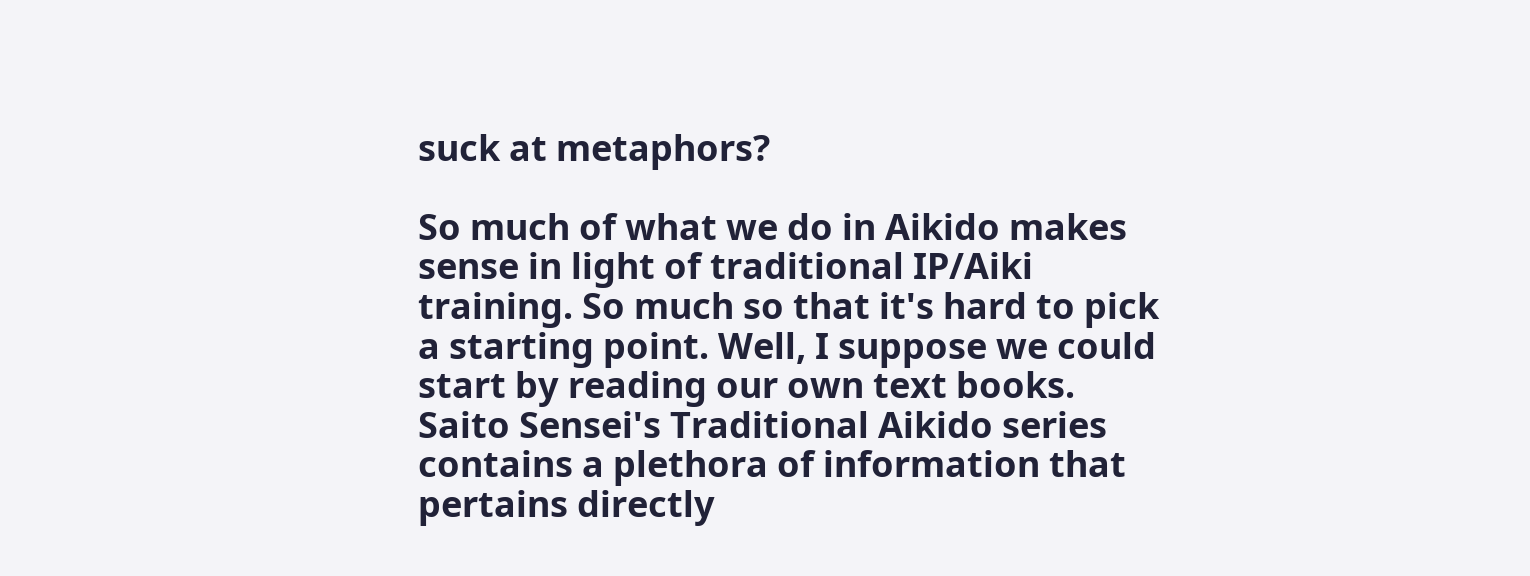suck at metaphors?

So much of what we do in Aikido makes sense in light of traditional IP/Aiki training. So much so that it's hard to pick a starting point. Well, I suppose we could start by reading our own text books. Saito Sensei's Traditional Aikido series contains a plethora of information that pertains directly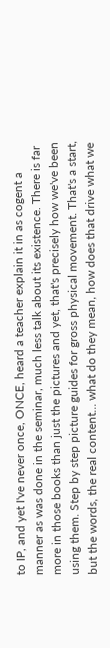to IP, and yet I've never once, ONCE, heard a teacher explain it in as cogent a manner as was done in the seminar, much less talk about its existence. There is far more in those books than just the pictures and yet, that's precisely how we've been using them. Step by step picture guides for gross physical movement. That's a start, but the words, the real content... what do they mean, how does that drive what we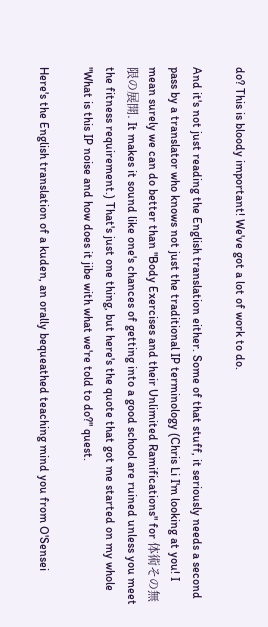do? This is bloody important! We've got a lot of work to do.

And it's not just reading the English translation either. Some of that stuff, it seriously needs a second pass by a translator who knows not just the traditional IP terminology (Chris Li I'm looking at you! I mean surely we can do better than "Body Exercises and their Unlimited Ramifications" for 体術その無限の展開. It makes it sound like one's chances of getting into a good school are ruined unless you meet the fitness requirement.) That's just one thing, but here's the quote that got me started on my whole "What is this IP noise and how does it jibe with what we're told to do?" quest.

Here's the English translation of a kuden, an orally bequeathed teaching mind you from O'Sensei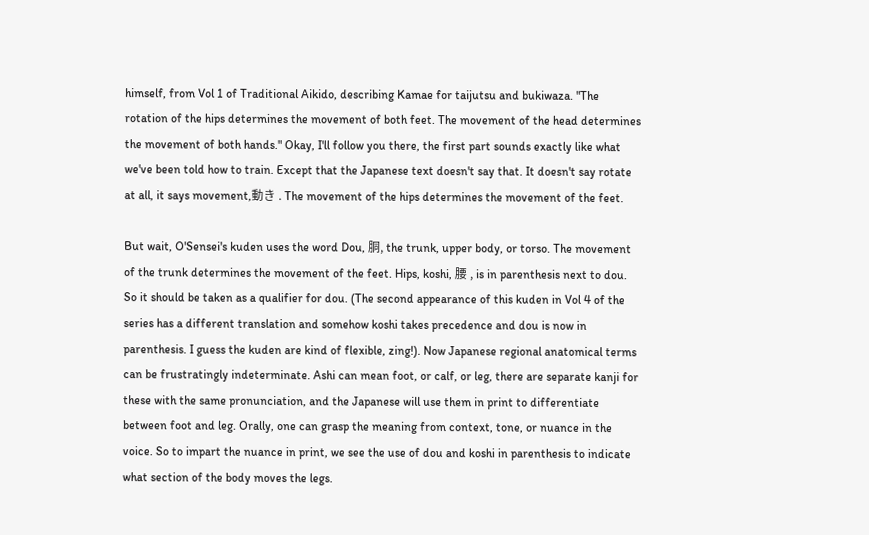himself, from Vol 1 of Traditional Aikido, describing Kamae for taijutsu and bukiwaza. "The rotation of the hips determines the movement of both feet. The movement of the head determines the movement of both hands." Okay, I'll follow you there, the first part sounds exactly like what we've been told how to train. Except that the Japanese text doesn't say that. It doesn't say rotate at all, it says movement,動き . The movement of the hips determines the movement of the feet.

But wait, O'Sensei's kuden uses the word Dou, 胴, the trunk, upper body, or torso. The movement of the trunk determines the movement of the feet. Hips, koshi, 腰 , is in parenthesis next to dou. So it should be taken as a qualifier for dou. (The second appearance of this kuden in Vol 4 of the series has a different translation and somehow koshi takes precedence and dou is now in parenthesis. I guess the kuden are kind of flexible, zing!). Now Japanese regional anatomical terms can be frustratingly indeterminate. Ashi can mean foot, or calf, or leg, there are separate kanji for these with the same pronunciation, and the Japanese will use them in print to differentiate between foot and leg. Orally, one can grasp the meaning from context, tone, or nuance in the voice. So to impart the nuance in print, we see the use of dou and koshi in parenthesis to indicate what section of the body moves the legs.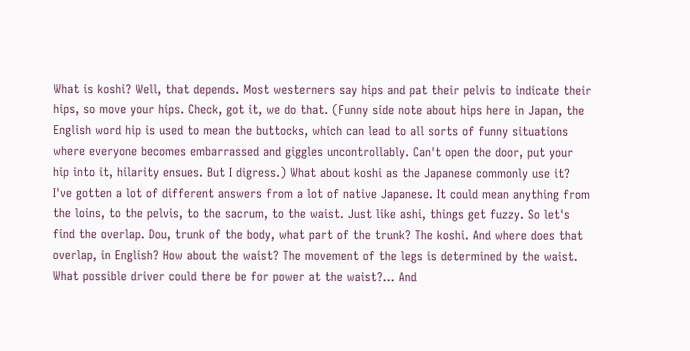What is koshi? Well, that depends. Most westerners say hips and pat their pelvis to indicate their hips, so move your hips. Check, got it, we do that. (Funny side note about hips here in Japan, the English word hip is used to mean the buttocks, which can lead to all sorts of funny situations where everyone becomes embarrassed and giggles uncontrollably. Can't open the door, put your hip into it, hilarity ensues. But I digress.) What about koshi as the Japanese commonly use it? I've gotten a lot of different answers from a lot of native Japanese. It could mean anything from the loins, to the pelvis, to the sacrum, to the waist. Just like ashi, things get fuzzy. So let's find the overlap. Dou, trunk of the body, what part of the trunk? The koshi. And where does that overlap, in English? How about the waist? The movement of the legs is determined by the waist. What possible driver could there be for power at the waist?... And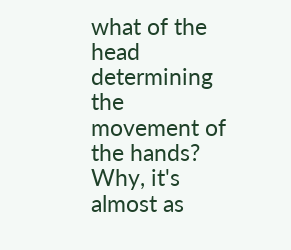what of the head determining the movement of the hands? Why, it's almost as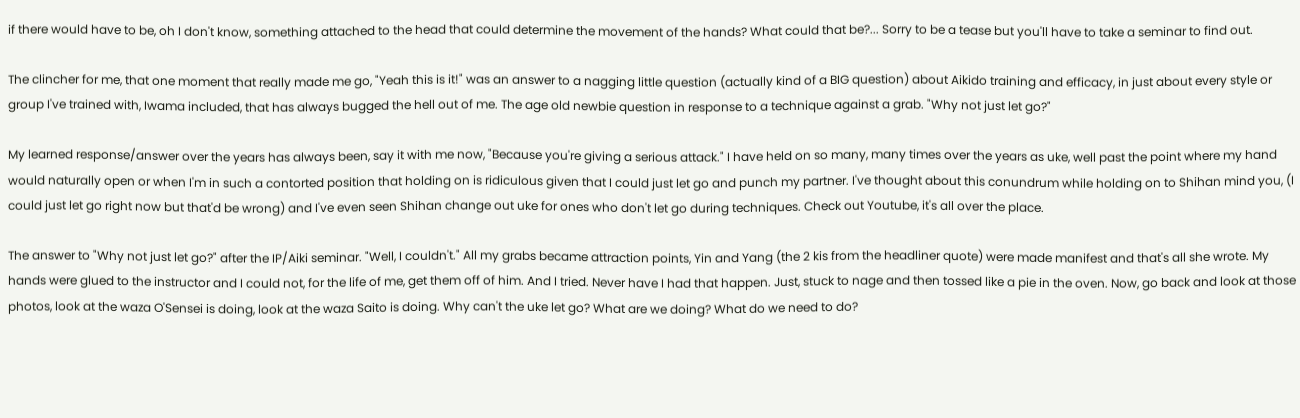if there would have to be, oh I don't know, something attached to the head that could determine the movement of the hands? What could that be?... Sorry to be a tease but you'll have to take a seminar to find out.

The clincher for me, that one moment that really made me go, "Yeah this is it!" was an answer to a nagging little question (actually kind of a BIG question) about Aikido training and efficacy, in just about every style or group I've trained with, Iwama included, that has always bugged the hell out of me. The age old newbie question in response to a technique against a grab. "Why not just let go?"

My learned response/answer over the years has always been, say it with me now, "Because you're giving a serious attack." I have held on so many, many times over the years as uke, well past the point where my hand would naturally open or when I'm in such a contorted position that holding on is ridiculous given that I could just let go and punch my partner. I've thought about this conundrum while holding on to Shihan mind you, (I could just let go right now but that'd be wrong) and I've even seen Shihan change out uke for ones who don't let go during techniques. Check out Youtube, it's all over the place.

The answer to "Why not just let go?" after the IP/Aiki seminar. "Well, I couldn't." All my grabs became attraction points, Yin and Yang (the 2 kis from the headliner quote) were made manifest and that's all she wrote. My hands were glued to the instructor and I could not, for the life of me, get them off of him. And I tried. Never have I had that happen. Just, stuck to nage and then tossed like a pie in the oven. Now, go back and look at those photos, look at the waza O'Sensei is doing, look at the waza Saito is doing. Why can't the uke let go? What are we doing? What do we need to do?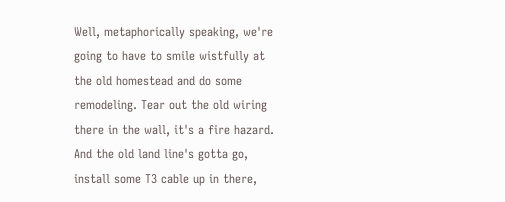Well, metaphorically speaking, we're going to have to smile wistfully at the old homestead and do some remodeling. Tear out the old wiring there in the wall, it's a fire hazard. And the old land line's gotta go, install some T3 cable up in there,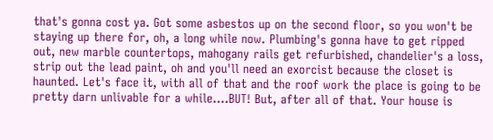that's gonna cost ya. Got some asbestos up on the second floor, so you won't be staying up there for, oh, a long while now. Plumbing's gonna have to get ripped out, new marble countertops, mahogany rails get refurbished, chandelier's a loss, strip out the lead paint, oh and you'll need an exorcist because the closet is haunted. Let's face it, with all of that and the roof work the place is going to be pretty darn unlivable for a while....BUT! But, after all of that. Your house is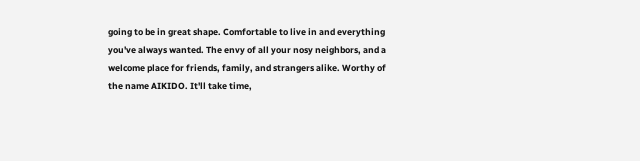going to be in great shape. Comfortable to live in and everything you've always wanted. The envy of all your nosy neighbors, and a welcome place for friends, family, and strangers alike. Worthy of the name AIKIDO. It'll take time,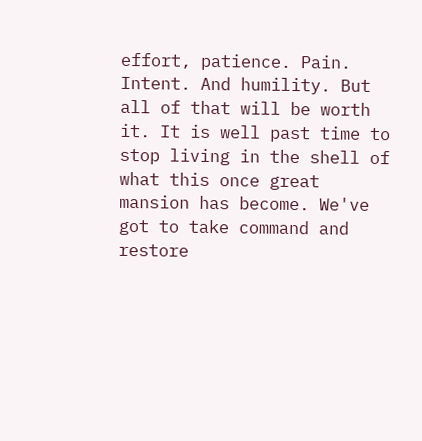effort, patience. Pain. Intent. And humility. But all of that will be worth it. It is well past time to stop living in the shell of what this once great mansion has become. We've got to take command and restore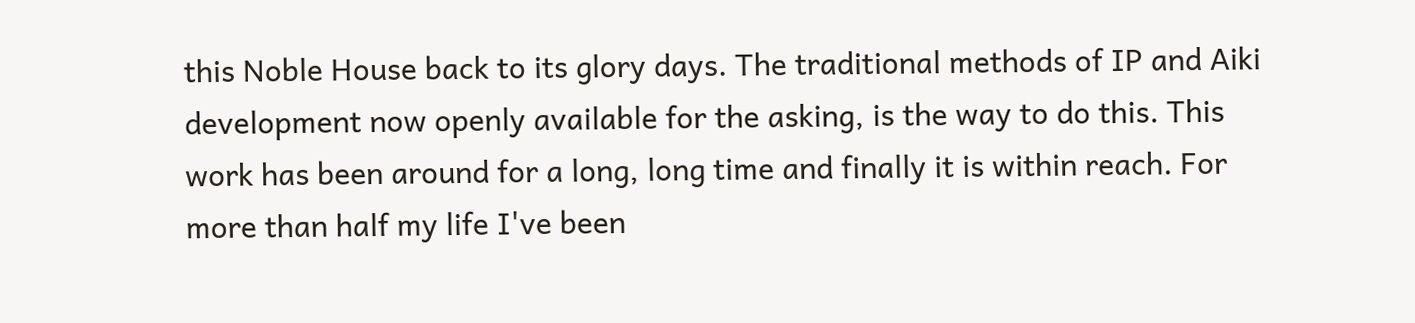this Noble House back to its glory days. The traditional methods of IP and Aiki development now openly available for the asking, is the way to do this. This work has been around for a long, long time and finally it is within reach. For more than half my life I've been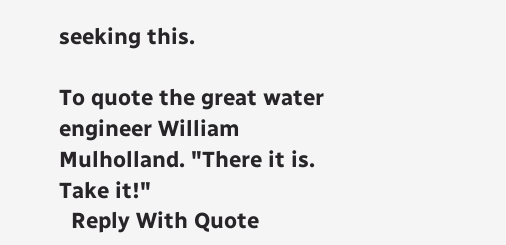seeking this.

To quote the great water engineer William Mulholland. "There it is. Take it!"
  Reply With Quote